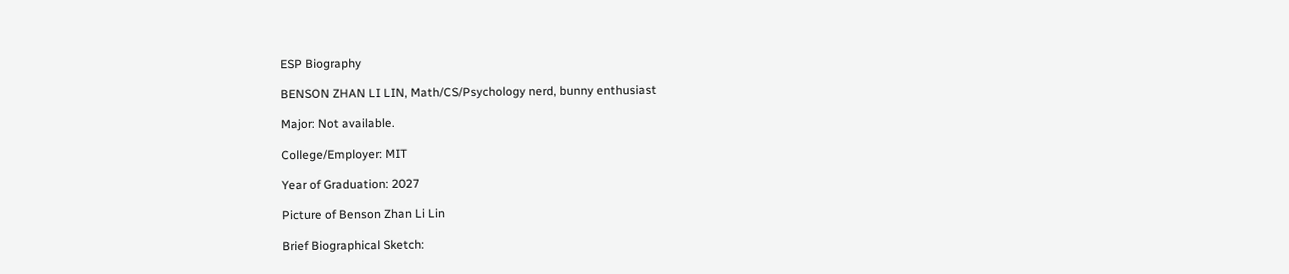ESP Biography

BENSON ZHAN LI LIN, Math/CS/Psychology nerd, bunny enthusiast

Major: Not available.

College/Employer: MIT

Year of Graduation: 2027

Picture of Benson Zhan Li Lin

Brief Biographical Sketch: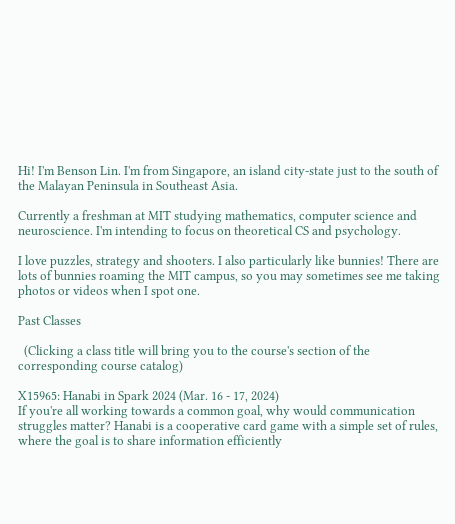Hi! I'm Benson Lin. I'm from Singapore, an island city-state just to the south of the Malayan Peninsula in Southeast Asia.

Currently a freshman at MIT studying mathematics, computer science and neuroscience. I'm intending to focus on theoretical CS and psychology.

I love puzzles, strategy and shooters. I also particularly like bunnies! There are lots of bunnies roaming the MIT campus, so you may sometimes see me taking photos or videos when I spot one.

Past Classes

  (Clicking a class title will bring you to the course's section of the corresponding course catalog)

X15965: Hanabi in Spark 2024 (Mar. 16 - 17, 2024)
If you're all working towards a common goal, why would communication struggles matter? Hanabi is a cooperative card game with a simple set of rules, where the goal is to share information efficiently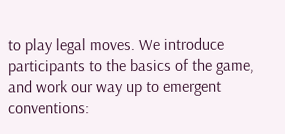to play legal moves. We introduce participants to the basics of the game, and work our way up to emergent conventions: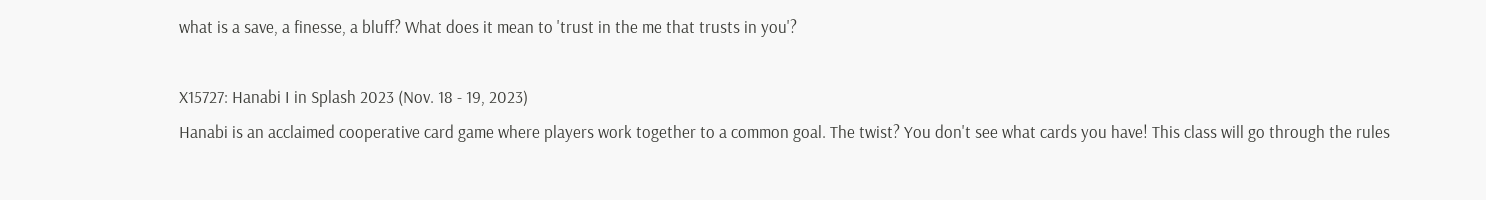what is a save, a finesse, a bluff? What does it mean to 'trust in the me that trusts in you'?

X15727: Hanabi I in Splash 2023 (Nov. 18 - 19, 2023)
Hanabi is an acclaimed cooperative card game where players work together to a common goal. The twist? You don't see what cards you have! This class will go through the rules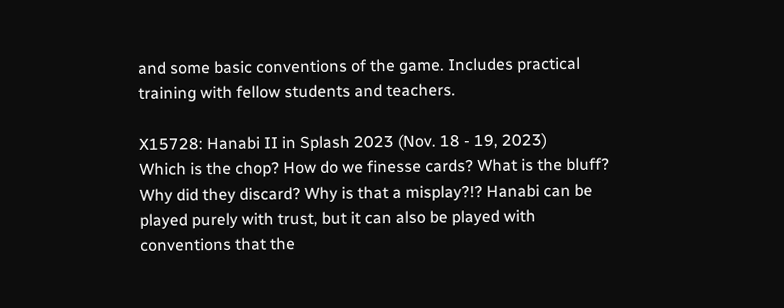and some basic conventions of the game. Includes practical training with fellow students and teachers.

X15728: Hanabi II in Splash 2023 (Nov. 18 - 19, 2023)
Which is the chop? How do we finesse cards? What is the bluff? Why did they discard? Why is that a misplay?!? Hanabi can be played purely with trust, but it can also be played with conventions that the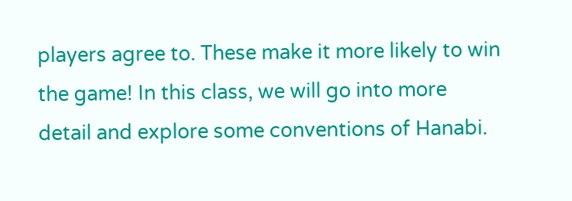players agree to. These make it more likely to win the game! In this class, we will go into more detail and explore some conventions of Hanabi.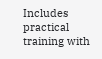Includes practical training with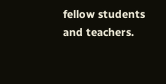fellow students and teachers.